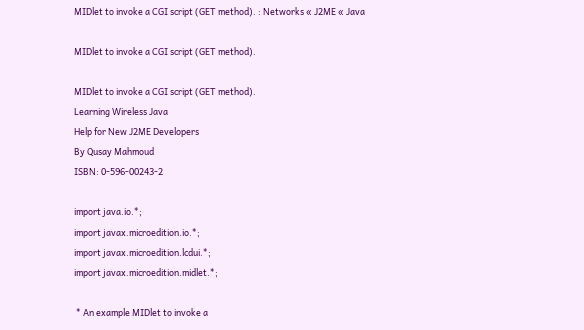MIDlet to invoke a CGI script (GET method). : Networks « J2ME « Java

MIDlet to invoke a CGI script (GET method).

MIDlet to invoke a CGI script (GET method).
Learning Wireless Java
Help for New J2ME Developers
By Qusay Mahmoud
ISBN: 0-596-00243-2

import java.io.*;
import javax.microedition.io.*;
import javax.microedition.lcdui.*;
import javax.microedition.midlet.*;

 * An example MIDlet to invoke a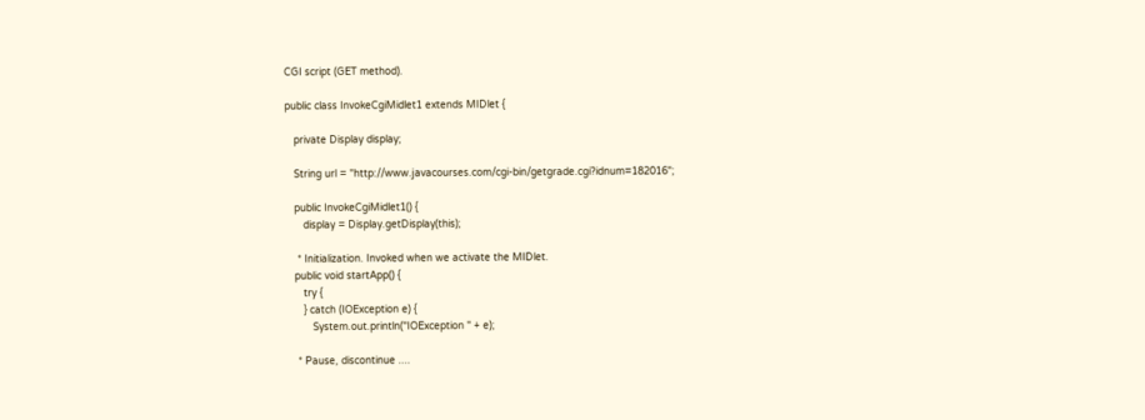CGI script (GET method).

public class InvokeCgiMidlet1 extends MIDlet {

   private Display display;

   String url = "http://www.javacourses.com/cgi-bin/getgrade.cgi?idnum=182016";

   public InvokeCgiMidlet1() {
      display = Display.getDisplay(this);

    * Initialization. Invoked when we activate the MIDlet.
   public void startApp() {
      try {
      } catch (IOException e) {
         System.out.println("IOException " + e);

    * Pause, discontinue ....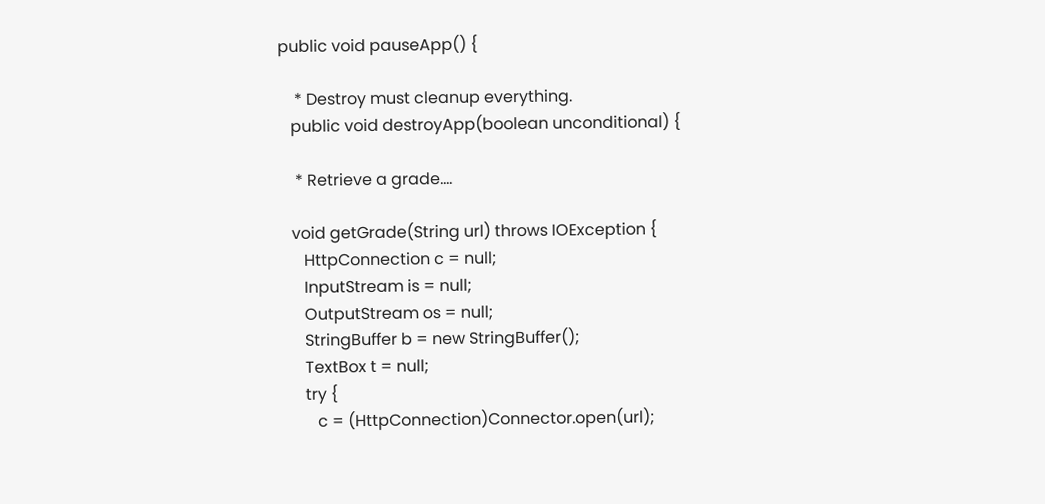public void pauseApp() {

    * Destroy must cleanup everything.
   public void destroyApp(boolean unconditional) {

    * Retrieve a grade....

   void getGrade(String url) throws IOException {
      HttpConnection c = null;
      InputStream is = null;
      OutputStream os = null;
      StringBuffer b = new StringBuffer();
      TextBox t = null;
      try {
         c = (HttpConnection)Connector.open(url);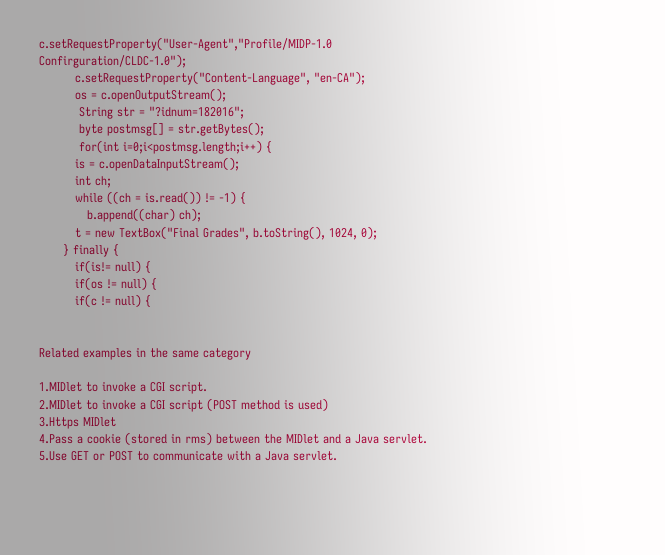c.setRequestProperty("User-Agent","Profile/MIDP-1.0 Confirguration/CLDC-1.0");
         c.setRequestProperty("Content-Language", "en-CA");
         os = c.openOutputStream();
          String str = "?idnum=182016";
          byte postmsg[] = str.getBytes();
          for(int i=0;i<postmsg.length;i++) {
         is = c.openDataInputStream();
         int ch;
         while ((ch = is.read()) != -1) {
            b.append((char) ch);
         t = new TextBox("Final Grades", b.toString(), 1024, 0);
      } finally {
         if(is!= null) {
         if(os != null) {
         if(c != null) {


Related examples in the same category

1.MIDlet to invoke a CGI script.
2.MIDlet to invoke a CGI script (POST method is used)
3.Https MIDlet
4.Pass a cookie (stored in rms) between the MIDlet and a Java servlet.
5.Use GET or POST to communicate with a Java servlet.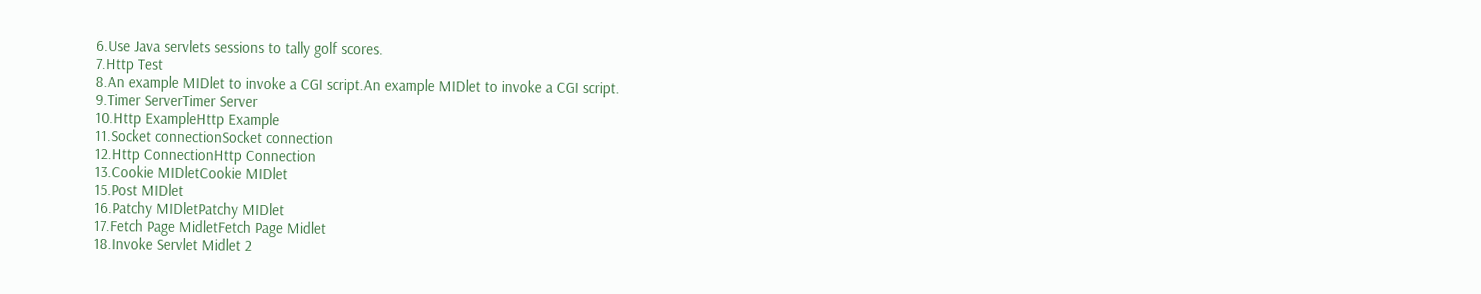6.Use Java servlets sessions to tally golf scores.
7.Http Test
8.An example MIDlet to invoke a CGI script.An example MIDlet to invoke a CGI script.
9.Timer ServerTimer Server
10.Http ExampleHttp Example
11.Socket connectionSocket connection
12.Http ConnectionHttp Connection
13.Cookie MIDletCookie MIDlet
15.Post MIDlet
16.Patchy MIDletPatchy MIDlet
17.Fetch Page MidletFetch Page Midlet
18.Invoke Servlet Midlet 2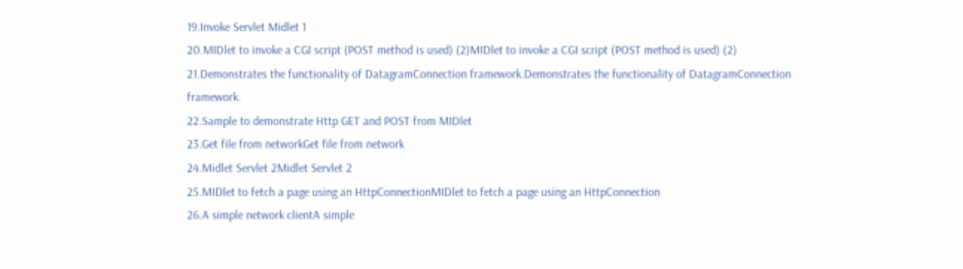19.Invoke Servlet Midlet 1
20.MIDlet to invoke a CGI script (POST method is used) (2)MIDlet to invoke a CGI script (POST method is used) (2)
21.Demonstrates the functionality of DatagramConnection framework.Demonstrates the functionality of DatagramConnection framework.
22.Sample to demonstrate Http GET and POST from MIDlet
23.Get file from networkGet file from network
24.Midlet Servlet 2Midlet Servlet 2
25.MIDlet to fetch a page using an HttpConnectionMIDlet to fetch a page using an HttpConnection
26.A simple network clientA simple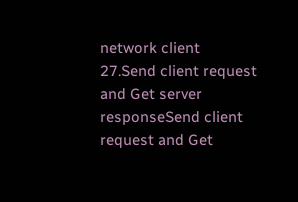network client
27.Send client request and Get server responseSend client request and Get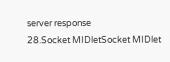server response
28.Socket MIDletSocket MIDlet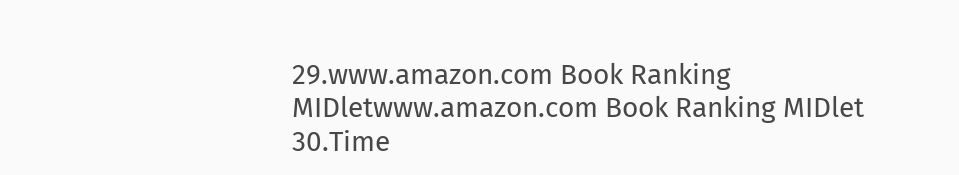29.www.amazon.com Book Ranking MIDletwww.amazon.com Book Ranking MIDlet
30.Time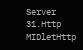Server
31.Http MIDletHttp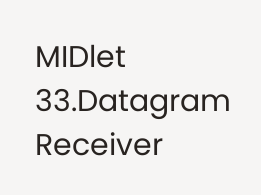MIDlet
33.Datagram Receiver